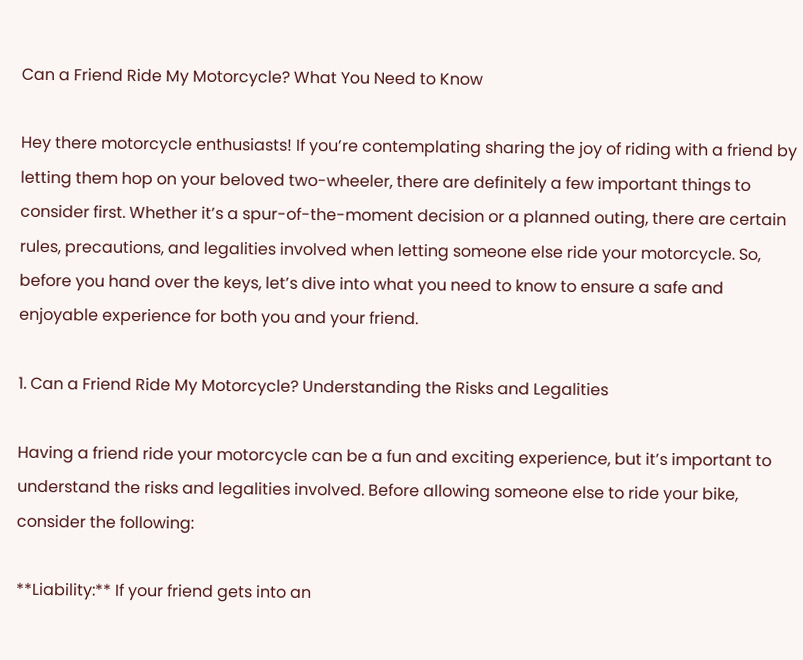Can a Friend Ride My Motorcycle? What You Need to Know

Hey there motorcycle enthusiasts! If you’re contemplating sharing the joy of riding with a friend by letting them hop on your beloved two-wheeler, there are definitely a few important things to consider first. Whether it’s a spur-of-the-moment decision or a planned outing, there are certain rules, precautions, and legalities involved when letting someone else ride your motorcycle. So, before you hand over the keys, let’s dive into what you need to know to ensure a safe and enjoyable experience for both you and your friend.

1. Can a Friend Ride My Motorcycle? Understanding the Risks and Legalities

Having a friend ride your motorcycle can be a fun and exciting experience, but it’s important to understand the risks and legalities involved. Before allowing someone else to ride your bike, consider the following:

**Liability:** If your friend gets into an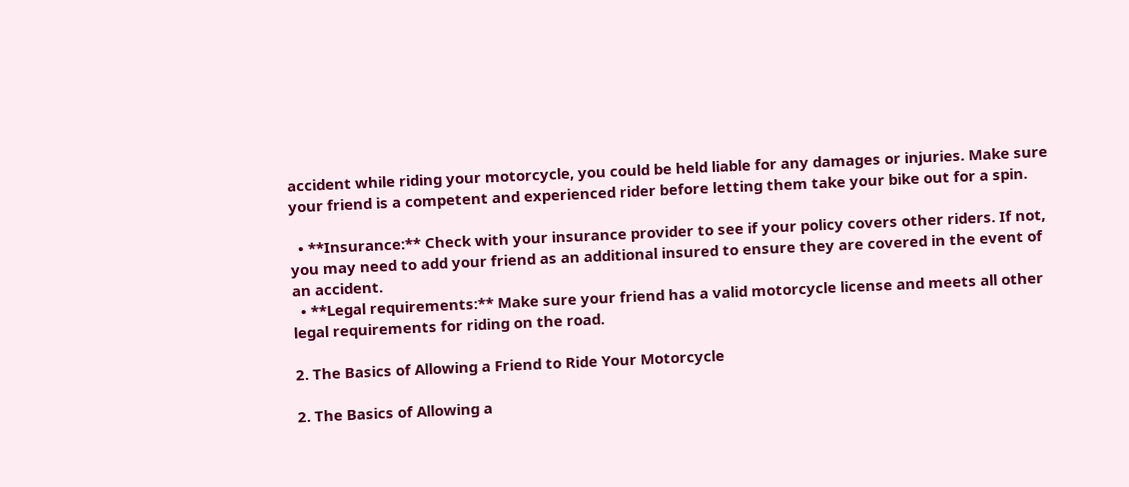accident while riding your motorcycle, you could be held liable for any damages or injuries. Make sure your friend is a competent and experienced rider before letting them take your bike out for a spin.

  • **Insurance:** Check with your insurance provider to see if your policy covers other riders. If not, you may need to add your friend as an additional insured to ensure they are covered in the event of an accident.
  • **Legal requirements:** Make sure your friend has a valid motorcycle license and meets all other legal requirements for riding on the road.

2. The Basics of Allowing a Friend to Ride Your Motorcycle

2. The Basics of Allowing a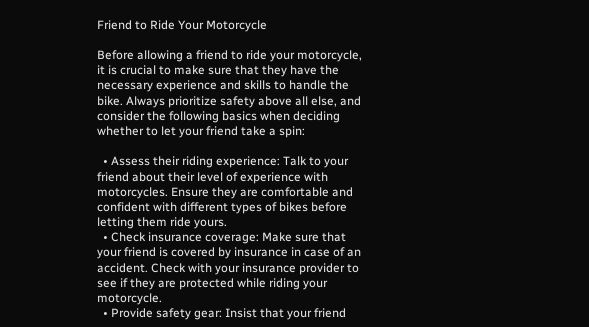Friend to Ride Your Motorcycle

Before allowing a friend to ride your motorcycle, it is crucial to make sure that they have the necessary experience and skills to handle the bike. Always prioritize safety above all else, and consider the following basics when deciding whether to let your friend take a spin:

  • Assess their riding experience: Talk to your friend about their level of experience with motorcycles. Ensure they are comfortable and confident with different types of bikes before letting them ride yours.
  • Check insurance coverage: Make sure that your friend is covered by insurance in case of an accident. Check with your insurance provider to see if they are protected while riding your motorcycle.
  • Provide safety gear: Insist that your friend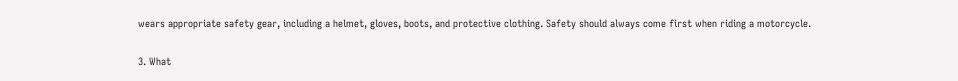wears appropriate safety gear, including a helmet, gloves, boots, and protective clothing. Safety should always come first when riding a motorcycle.

3. What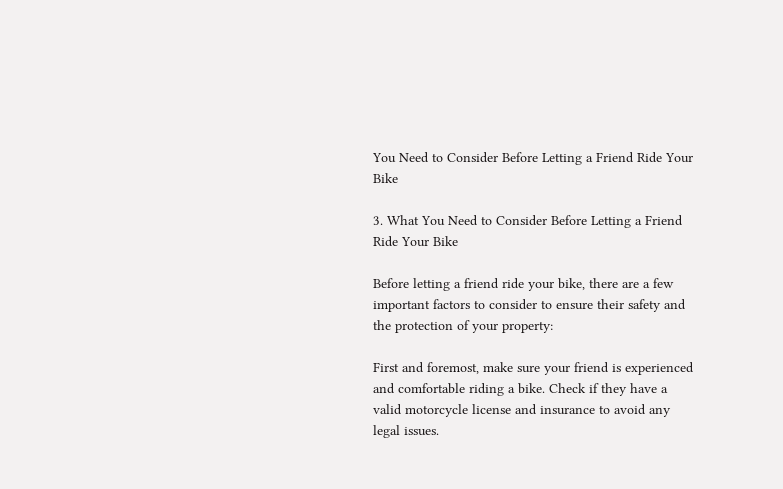You Need to Consider Before Letting a Friend Ride Your Bike

3. What You Need to Consider Before Letting a Friend Ride Your Bike

Before letting a friend ride your bike, there are a few important factors to consider to ensure their safety and the protection of your property:

First and foremost, make sure your friend is experienced and comfortable riding a bike. Check if they have a valid motorcycle license and insurance to avoid any legal issues.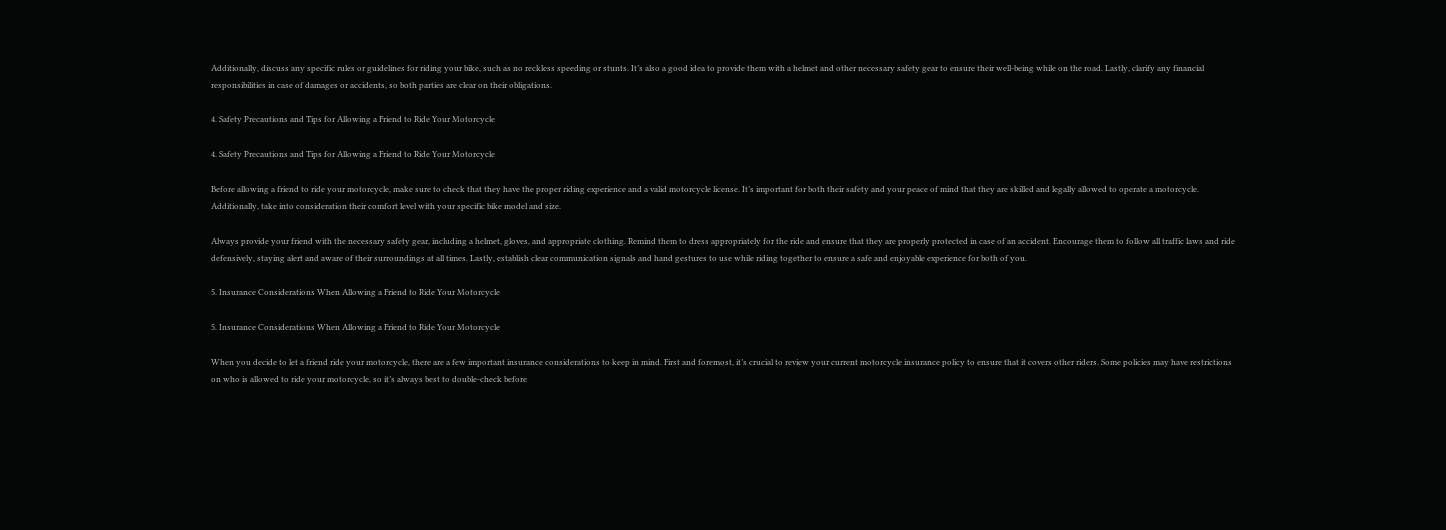Additionally, discuss any specific rules or guidelines for riding your bike, such as no reckless speeding or stunts. It’s also a good idea to provide them with a helmet and other necessary safety gear to ensure their well-being while on the road. Lastly, clarify any financial responsibilities in case of damages or accidents, so both parties are clear on their obligations.

4. Safety Precautions and Tips for Allowing a Friend to Ride Your Motorcycle

4. Safety Precautions and Tips for Allowing a Friend to Ride Your Motorcycle

Before allowing a friend to ride your motorcycle, make sure to check that they have the proper riding experience and a valid motorcycle license. It’s important for both their safety and your peace of mind that they are skilled and legally allowed to operate a motorcycle. Additionally, take into consideration their comfort level with your specific bike model and size.

Always provide your friend with the necessary safety gear, including a helmet, gloves, and appropriate clothing. Remind them to dress appropriately for the ride and ensure that they are properly protected in case of an accident. Encourage them to follow all traffic laws and ride defensively, staying alert and aware of their surroundings at all times. Lastly, establish clear communication signals and hand gestures to use while riding together to ensure a safe and enjoyable experience for both of you.

5. Insurance Considerations When Allowing a Friend to Ride Your Motorcycle

5. Insurance Considerations When Allowing a Friend to Ride Your Motorcycle

When you decide to let a friend ride your motorcycle, there are a few important insurance considerations to keep in mind. First and foremost, it’s crucial to review your current motorcycle insurance policy to ensure that it covers other riders. Some policies may have restrictions on who is allowed to ride your motorcycle, so it’s always best to double-check before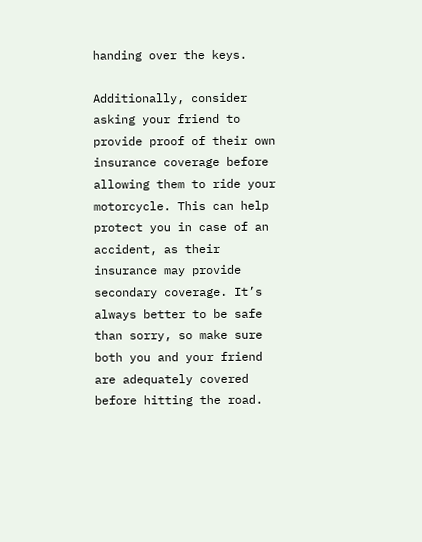handing over the keys.

Additionally, consider asking your friend to provide proof of their own insurance coverage before allowing them to ride your motorcycle. This can help protect you in case of an accident, as their insurance may provide secondary coverage. It’s always better to be safe than sorry, so make sure both you and your friend are adequately covered before hitting the road.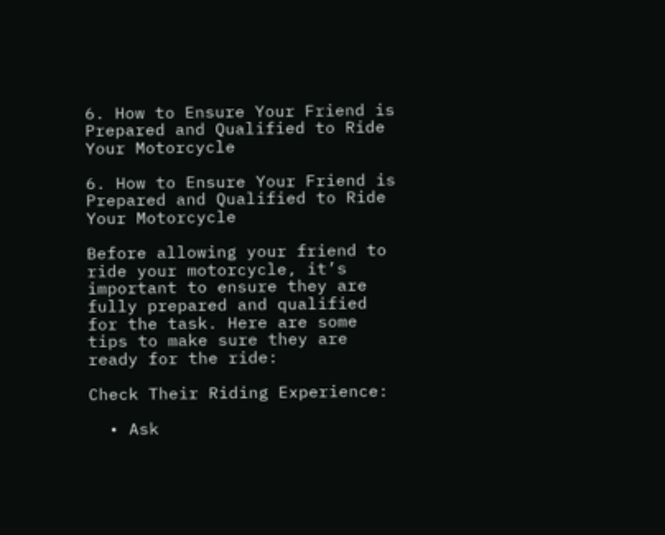6. How to Ensure Your Friend is Prepared and Qualified to Ride Your Motorcycle

6. How to Ensure Your Friend is Prepared and Qualified to Ride Your Motorcycle

Before allowing your friend to ride your motorcycle, it’s important to ensure they are fully prepared and qualified for the task. Here are some tips to make sure they are ready for the ride:

Check Their Riding Experience:

  • Ask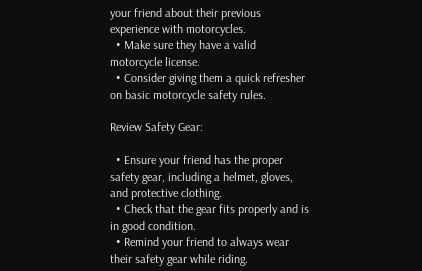your friend about their previous experience with motorcycles.
  • Make sure they have a valid motorcycle license.
  • Consider giving them a quick refresher on basic motorcycle safety rules.

Review Safety Gear:

  • Ensure your friend has the proper safety gear, including a helmet, gloves, and protective clothing.
  • Check that the gear fits properly and is in good condition.
  • Remind your friend to always wear their safety gear while riding.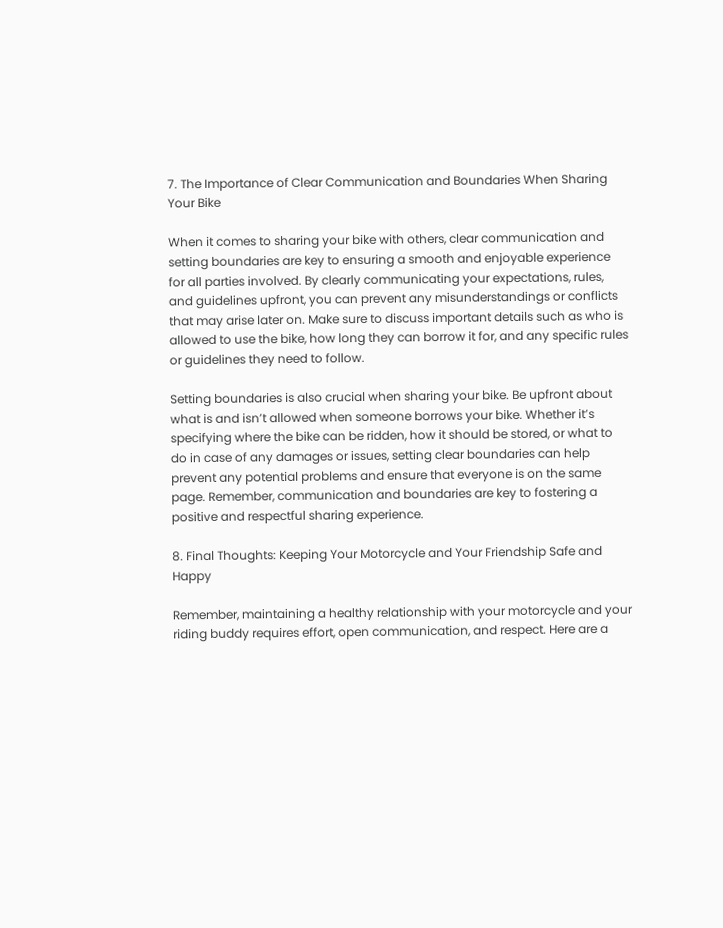7. The Importance of Clear Communication and Boundaries When Sharing Your Bike

When it comes to sharing your bike with others, clear communication and setting boundaries are key to ensuring a smooth and enjoyable experience for all parties involved. By clearly communicating your expectations, rules, and guidelines upfront, you can prevent any misunderstandings or conflicts that may arise later on. Make sure to discuss important details such as who is allowed to use the bike, how long they can borrow it for, and any specific rules or guidelines they need to follow.

Setting boundaries is also crucial when sharing your bike. Be upfront about what is and isn’t allowed when someone borrows your bike. Whether it’s specifying where the bike can be ridden, how it should be stored, or what to do in case of any damages or issues, setting clear boundaries can help prevent any potential problems and ensure that everyone is on the same page. Remember, communication and boundaries are key to fostering a positive and respectful sharing experience.

8. Final Thoughts: Keeping Your Motorcycle and Your Friendship Safe and Happy

Remember, maintaining a healthy relationship with your motorcycle and your riding buddy requires effort, open communication, and respect. Here are a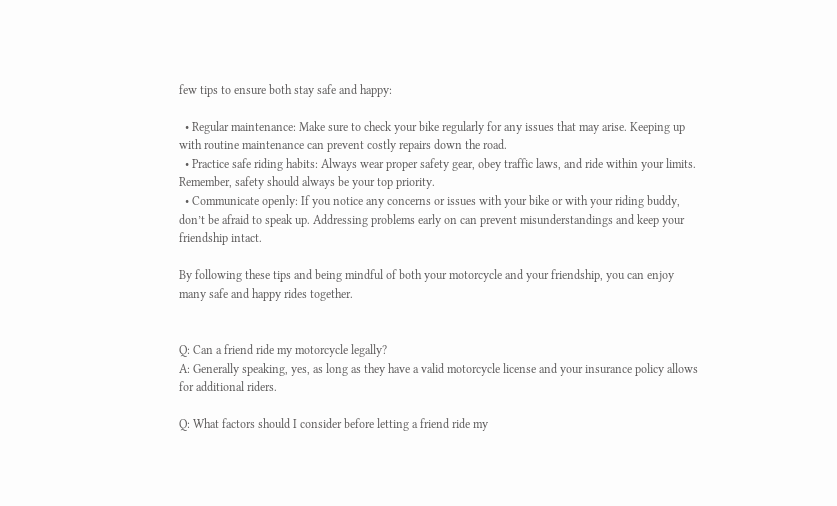few tips to ensure both stay safe and happy:

  • Regular maintenance: Make sure to check your bike regularly for any issues that may arise. Keeping up with routine maintenance can prevent costly repairs down the road.
  • Practice safe riding habits: Always wear proper safety gear, obey traffic laws, and ride within your limits. Remember, safety should always be your top priority.
  • Communicate openly: If you notice any concerns or issues with your bike or with your riding buddy, don’t be afraid to speak up. Addressing problems early on can prevent misunderstandings and keep your friendship intact.

By following these tips and being mindful of both your motorcycle and your friendship, you can enjoy many safe and happy rides together.


Q: Can a friend ride my motorcycle legally?
A: Generally speaking, yes, as long as they have a valid motorcycle license and your insurance policy allows for additional riders.

Q: What factors should I consider before letting a friend ride my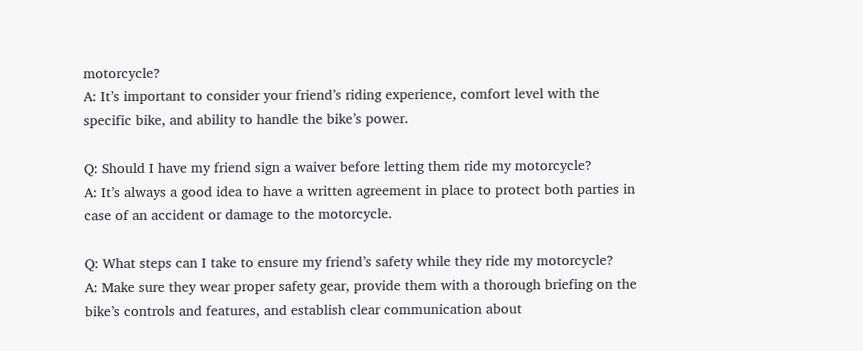motorcycle?
A: It’s important to consider your friend’s riding experience, comfort level with the specific bike, and ability to handle the bike’s power.

Q: Should I have my friend sign a waiver before letting them ride my motorcycle?
A: It’s always a good idea to have a written agreement in place to protect both parties in case of an accident or damage to the motorcycle.

Q: What steps can I take to ensure my friend’s safety while they ride my motorcycle?
A: Make sure they wear proper safety gear, provide them with a thorough briefing on the bike’s controls and features, and establish clear communication about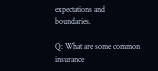expectations and boundaries.

Q: What are some common insurance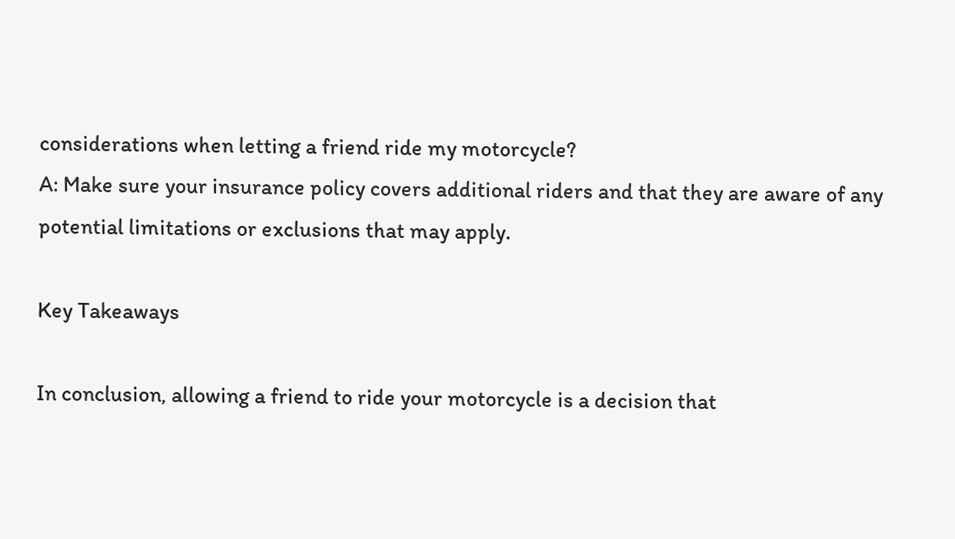considerations when letting a friend ride my motorcycle?
A: Make sure your insurance policy covers additional riders and that they are aware of any potential limitations or exclusions that may apply.

Key Takeaways

In conclusion, allowing a friend to ride your motorcycle is a decision that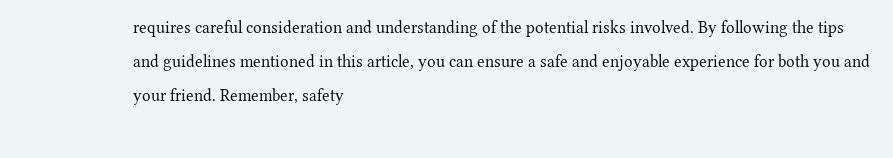requires careful consideration and understanding of the potential risks involved. By following the tips and guidelines mentioned in this article, you can ensure a safe and enjoyable experience for both you and your friend. Remember, safety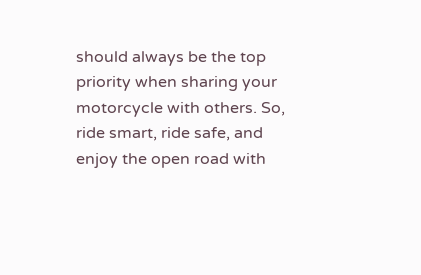should always be the top priority when sharing your motorcycle with others. So, ride smart, ride safe, and enjoy the open road with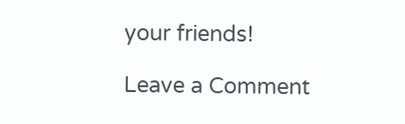your friends!

Leave a Comment